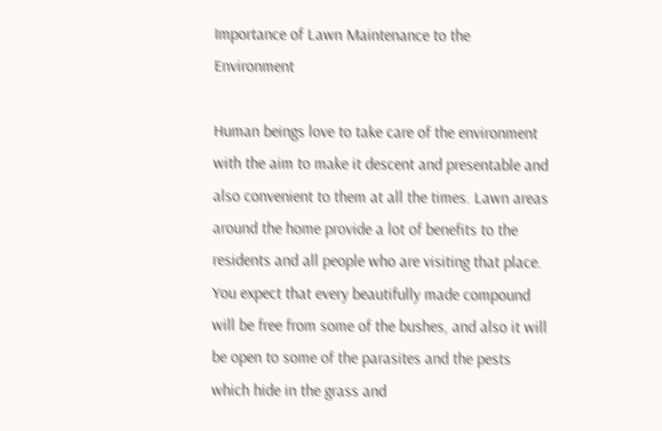Importance of Lawn Maintenance to the Environment

Human beings love to take care of the environment with the aim to make it descent and presentable and also convenient to them at all the times. Lawn areas around the home provide a lot of benefits to the residents and all people who are visiting that place. You expect that every beautifully made compound will be free from some of the bushes, and also it will be open to some of the parasites and the pests which hide in the grass and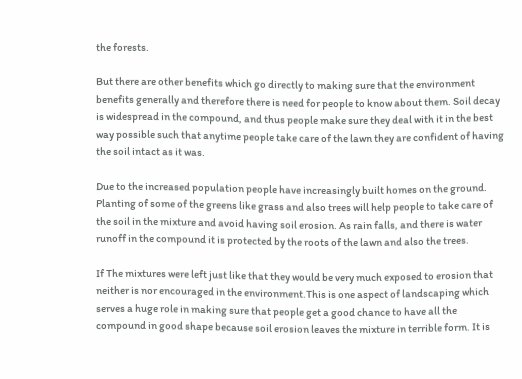the forests.

But there are other benefits which go directly to making sure that the environment benefits generally and therefore there is need for people to know about them. Soil decay is widespread in the compound, and thus people make sure they deal with it in the best way possible such that anytime people take care of the lawn they are confident of having the soil intact as it was.

Due to the increased population people have increasingly built homes on the ground. Planting of some of the greens like grass and also trees will help people to take care of the soil in the mixture and avoid having soil erosion. As rain falls, and there is water runoff in the compound it is protected by the roots of the lawn and also the trees.

If The mixtures were left just like that they would be very much exposed to erosion that neither is nor encouraged in the environment.This is one aspect of landscaping which serves a huge role in making sure that people get a good chance to have all the compound in good shape because soil erosion leaves the mixture in terrible form. It is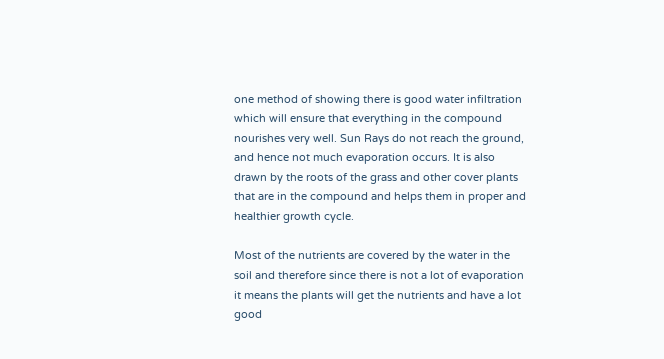one method of showing there is good water infiltration which will ensure that everything in the compound nourishes very well. Sun Rays do not reach the ground, and hence not much evaporation occurs. It is also drawn by the roots of the grass and other cover plants that are in the compound and helps them in proper and healthier growth cycle.

Most of the nutrients are covered by the water in the soil and therefore since there is not a lot of evaporation it means the plants will get the nutrients and have a lot good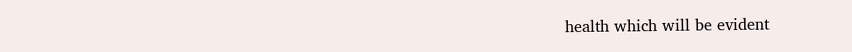health which will be evident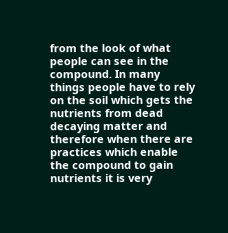from the look of what people can see in the compound. In many things people have to rely on the soil which gets the nutrients from dead decaying matter and therefore when there are practices which enable the compound to gain nutrients it is very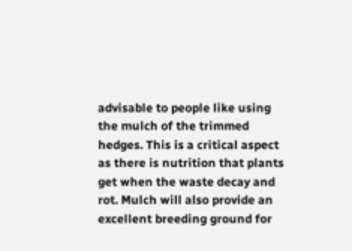advisable to people like using the mulch of the trimmed hedges. This is a critical aspect as there is nutrition that plants get when the waste decay and rot. Mulch will also provide an excellent breeding ground for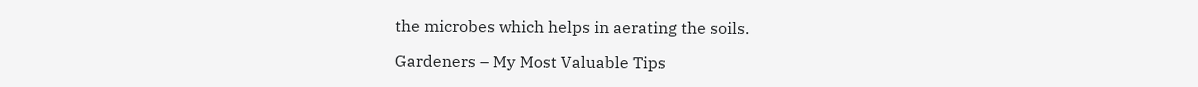the microbes which helps in aerating the soils.

Gardeners – My Most Valuable Tips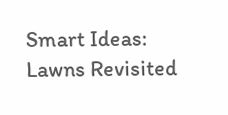Smart Ideas: Lawns Revisited